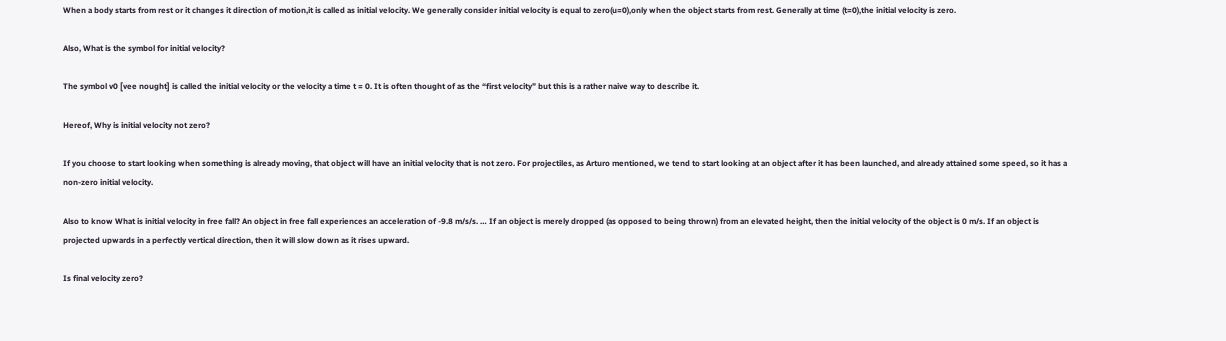When a body starts from rest or it changes it direction of motion,it is called as initial velocity. We generally consider initial velocity is equal to zero(u=0),only when the object starts from rest. Generally at time (t=0),the initial velocity is zero.

Also, What is the symbol for initial velocity?

The symbol v0 [vee nought] is called the initial velocity or the velocity a time t = 0. It is often thought of as the “first velocity” but this is a rather naive way to describe it.

Hereof, Why is initial velocity not zero?

If you choose to start looking when something is already moving, that object will have an initial velocity that is not zero. For projectiles, as Arturo mentioned, we tend to start looking at an object after it has been launched, and already attained some speed, so it has a non-zero initial velocity.

Also to know What is initial velocity in free fall? An object in free fall experiences an acceleration of -9.8 m/s/s. … If an object is merely dropped (as opposed to being thrown) from an elevated height, then the initial velocity of the object is 0 m/s. If an object is projected upwards in a perfectly vertical direction, then it will slow down as it rises upward.

Is final velocity zero?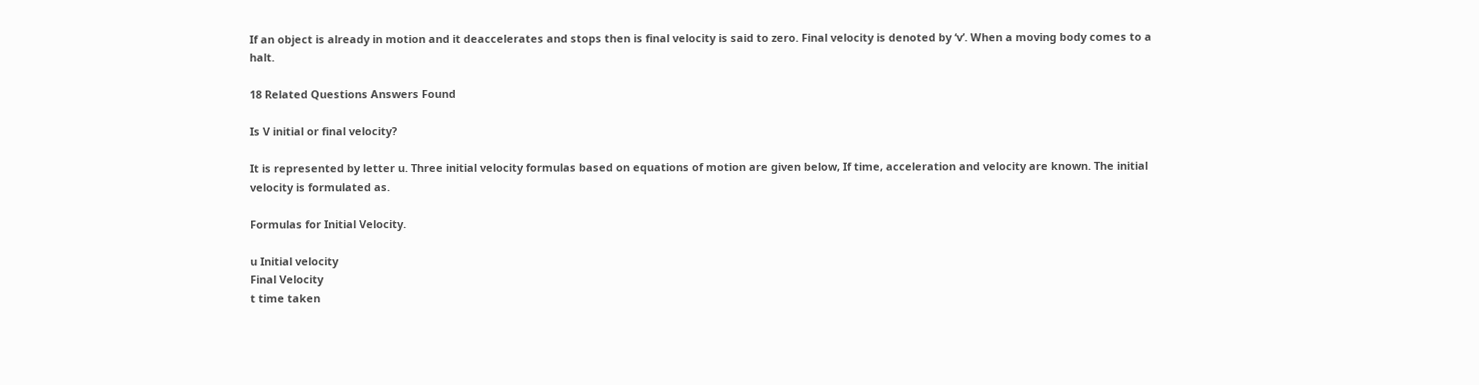If an object is already in motion and it deaccelerates and stops then is final velocity is said to zero. Final velocity is denoted by ‘v’. When a moving body comes to a halt.

18 Related Questions Answers Found

Is V initial or final velocity?

It is represented by letter u. Three initial velocity formulas based on equations of motion are given below, If time, acceleration and velocity are known. The initial velocity is formulated as.

Formulas for Initial Velocity.

u Initial velocity
Final Velocity
t time taken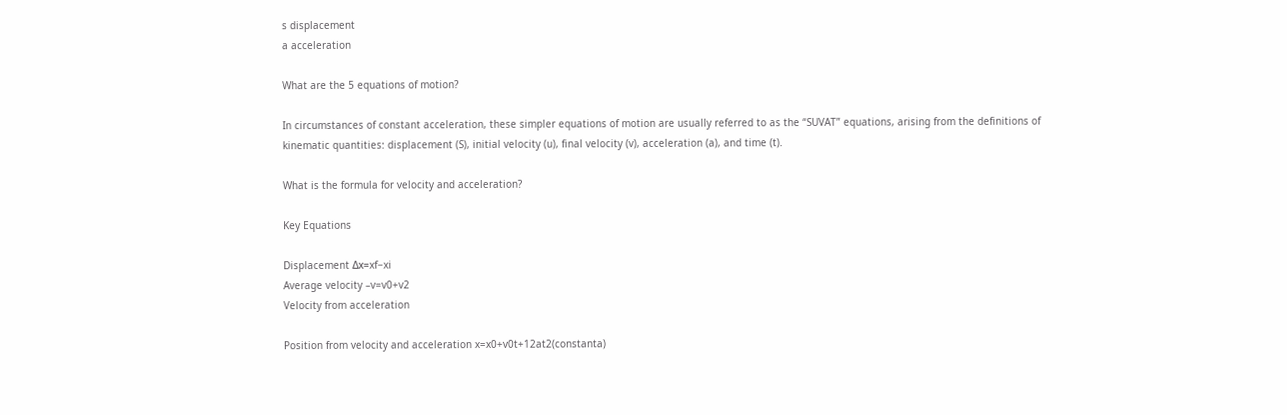s displacement
a acceleration

What are the 5 equations of motion?

In circumstances of constant acceleration, these simpler equations of motion are usually referred to as the “SUVAT” equations, arising from the definitions of kinematic quantities: displacement (S), initial velocity (u), final velocity (v), acceleration (a), and time (t).

What is the formula for velocity and acceleration?

Key Equations

Displacement Δx=xf−xi
Average velocity –v=v0+v2
Velocity from acceleration

Position from velocity and acceleration x=x0+v0t+12at2(constanta)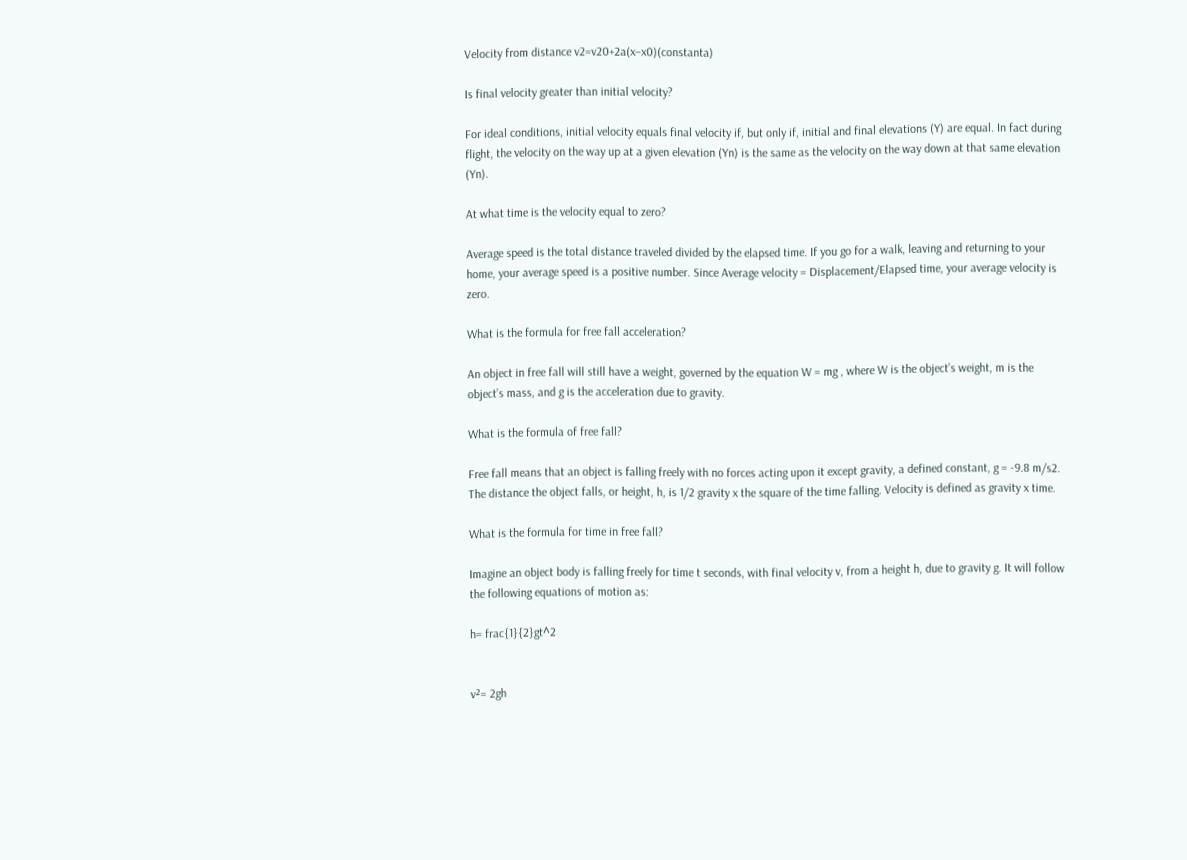Velocity from distance v2=v20+2a(x−x0)(constanta)

Is final velocity greater than initial velocity?

For ideal conditions, initial velocity equals final velocity if, but only if, initial and final elevations (Y) are equal. In fact during flight, the velocity on the way up at a given elevation (Yn) is the same as the velocity on the way down at that same elevation (Yn).

At what time is the velocity equal to zero?

Average speed is the total distance traveled divided by the elapsed time. If you go for a walk, leaving and returning to your home, your average speed is a positive number. Since Average velocity = Displacement/Elapsed time, your average velocity is zero.

What is the formula for free fall acceleration?

An object in free fall will still have a weight, governed by the equation W = mg , where W is the object’s weight, m is the object’s mass, and g is the acceleration due to gravity.

What is the formula of free fall?

Free fall means that an object is falling freely with no forces acting upon it except gravity, a defined constant, g = -9.8 m/s2. The distance the object falls, or height, h, is 1/2 gravity x the square of the time falling. Velocity is defined as gravity x time.

What is the formula for time in free fall?

Imagine an object body is falling freely for time t seconds, with final velocity v, from a height h, due to gravity g. It will follow the following equations of motion as:

h= frac{1}{2}gt^2


v²= 2gh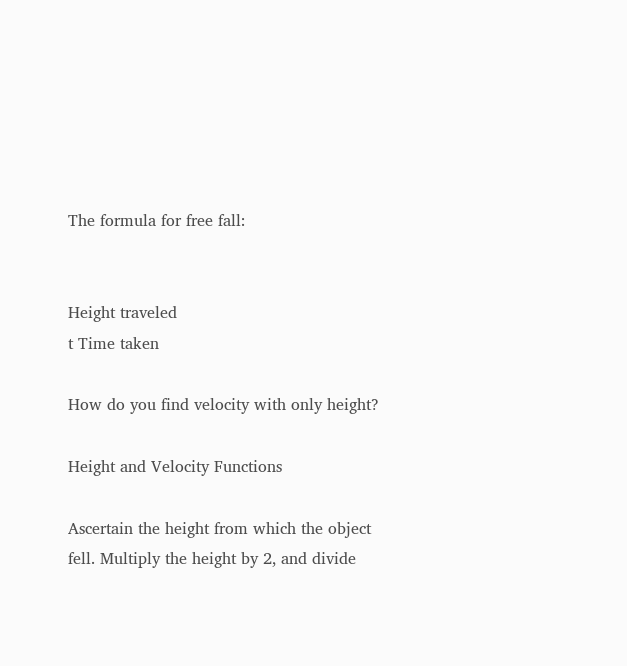The formula for free fall:


Height traveled
t Time taken

How do you find velocity with only height?

Height and Velocity Functions

Ascertain the height from which the object fell. Multiply the height by 2, and divide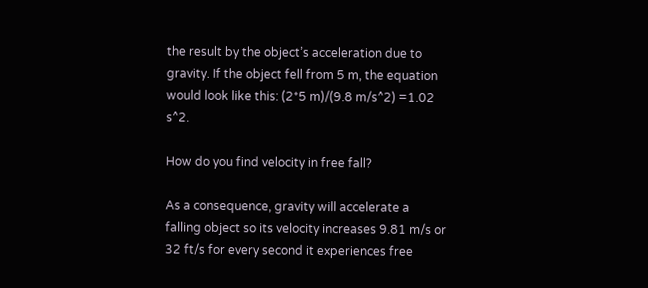the result by the object’s acceleration due to gravity. If the object fell from 5 m, the equation would look like this: (2*5 m)/(9.8 m/s^2) =1.02 s^2.

How do you find velocity in free fall?

As a consequence, gravity will accelerate a falling object so its velocity increases 9.81 m/s or 32 ft/s for every second it experiences free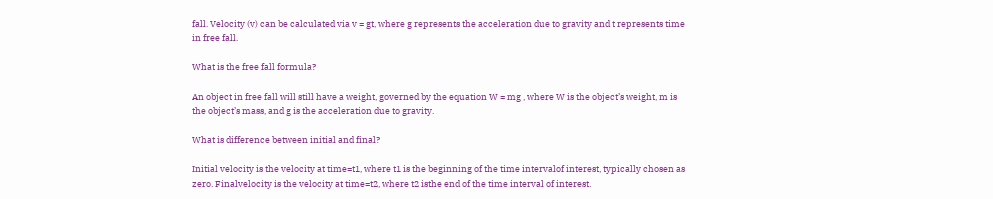fall. Velocity (v) can be calculated via v = gt, where g represents the acceleration due to gravity and t represents time in free fall.

What is the free fall formula?

An object in free fall will still have a weight, governed by the equation W = mg , where W is the object’s weight, m is the object’s mass, and g is the acceleration due to gravity.

What is difference between initial and final?

Initial velocity is the velocity at time=t1, where t1 is the beginning of the time intervalof interest, typically chosen as zero. Finalvelocity is the velocity at time=t2, where t2 isthe end of the time interval of interest.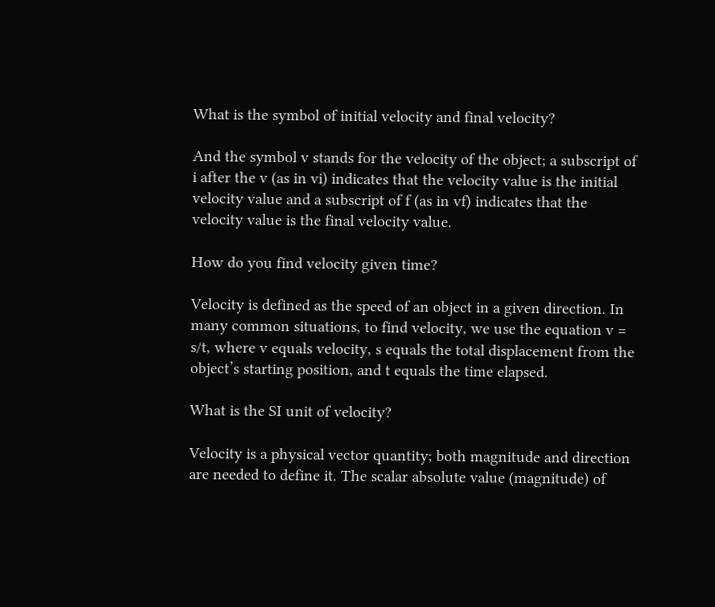What is the symbol of initial velocity and final velocity?

And the symbol v stands for the velocity of the object; a subscript of i after the v (as in vi) indicates that the velocity value is the initial velocity value and a subscript of f (as in vf) indicates that the velocity value is the final velocity value.

How do you find velocity given time?

Velocity is defined as the speed of an object in a given direction. In many common situations, to find velocity, we use the equation v = s/t, where v equals velocity, s equals the total displacement from the object’s starting position, and t equals the time elapsed.

What is the SI unit of velocity?

Velocity is a physical vector quantity; both magnitude and direction are needed to define it. The scalar absolute value (magnitude) of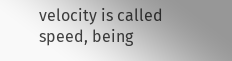velocity is called speed, being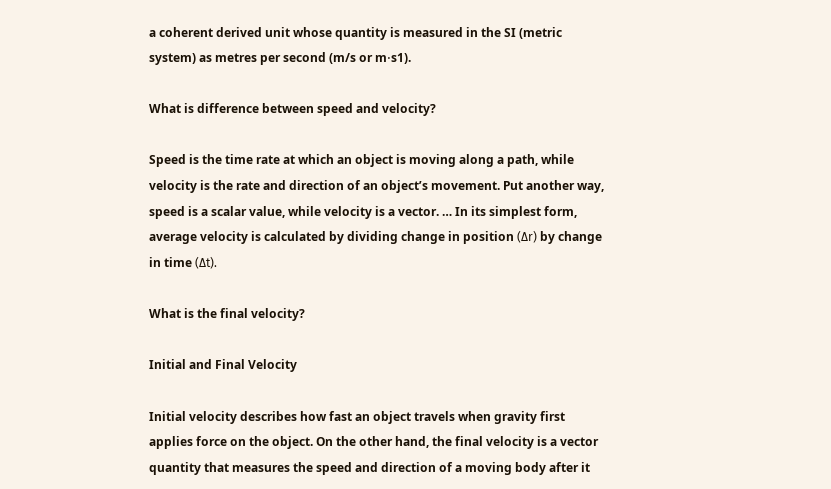a coherent derived unit whose quantity is measured in the SI (metric system) as metres per second (m/s or m⋅s1).

What is difference between speed and velocity?

Speed is the time rate at which an object is moving along a path, while velocity is the rate and direction of an object’s movement. Put another way, speed is a scalar value, while velocity is a vector. … In its simplest form, average velocity is calculated by dividing change in position (Δr) by change in time (Δt).

What is the final velocity?

Initial and Final Velocity

Initial velocity describes how fast an object travels when gravity first applies force on the object. On the other hand, the final velocity is a vector quantity that measures the speed and direction of a moving body after it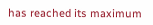has reached its maximum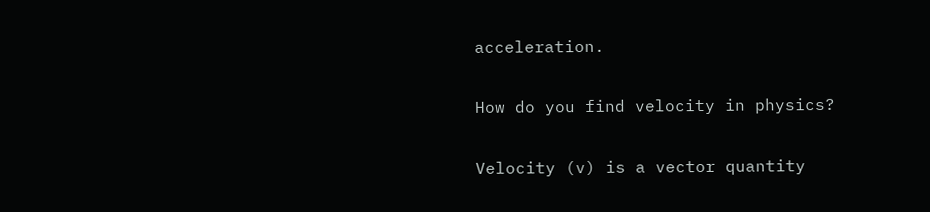acceleration.

How do you find velocity in physics?

Velocity (v) is a vector quantity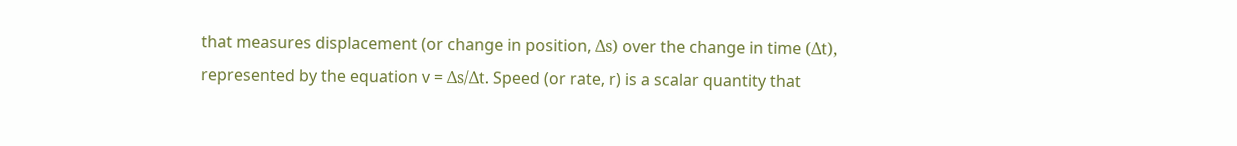that measures displacement (or change in position, Δs) over the change in time (Δt), represented by the equation v = Δs/Δt. Speed (or rate, r) is a scalar quantity that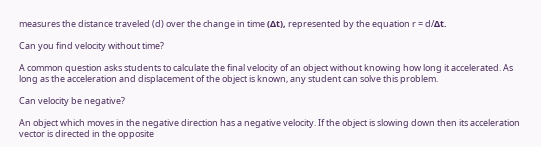measures the distance traveled (d) over the change in time (Δt), represented by the equation r = d/Δt.

Can you find velocity without time?

A common question asks students to calculate the final velocity of an object without knowing how long it accelerated. As long as the acceleration and displacement of the object is known, any student can solve this problem.

Can velocity be negative?

An object which moves in the negative direction has a negative velocity. If the object is slowing down then its acceleration vector is directed in the opposite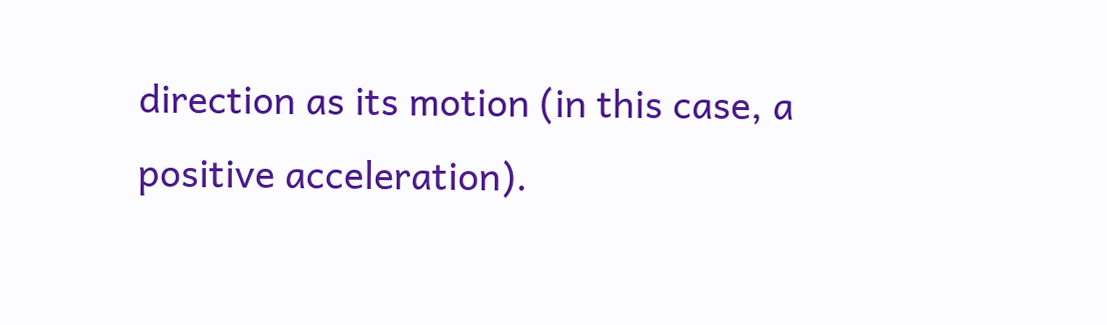direction as its motion (in this case, a positive acceleration).